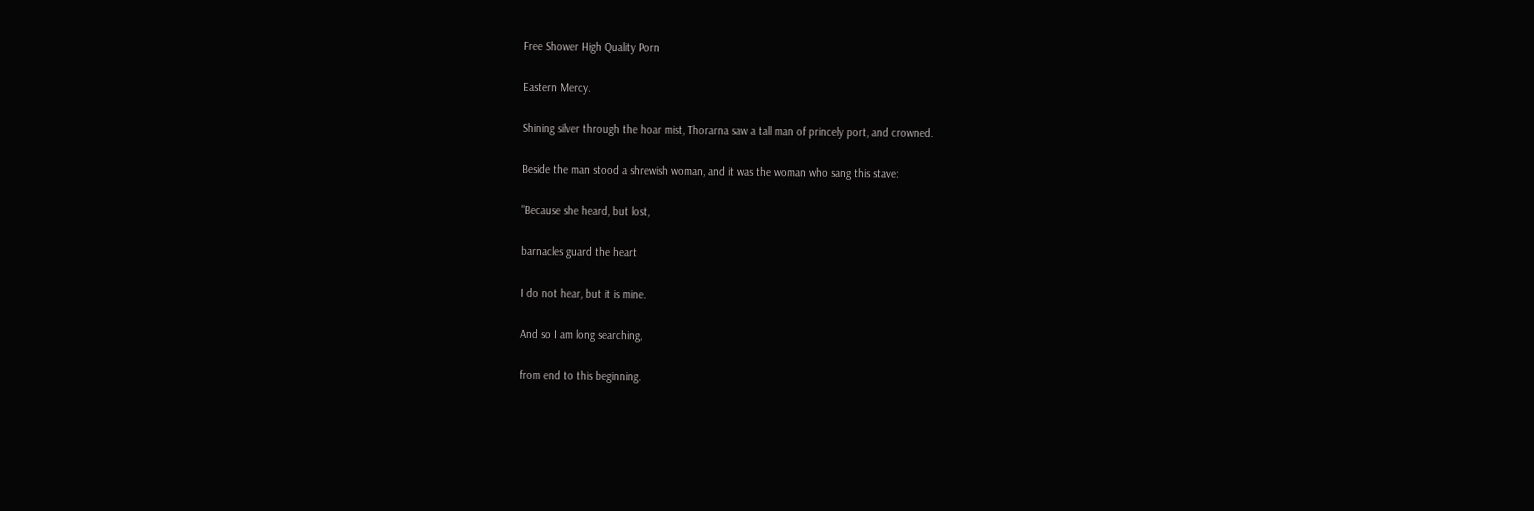Free Shower High Quality Porn

Eastern Mercy.

Shining silver through the hoar mist, Thorarna saw a tall man of princely port, and crowned.

Beside the man stood a shrewish woman, and it was the woman who sang this stave:

"Because she heard, but lost,

barnacles guard the heart

I do not hear, but it is mine.

And so I am long searching,

from end to this beginning.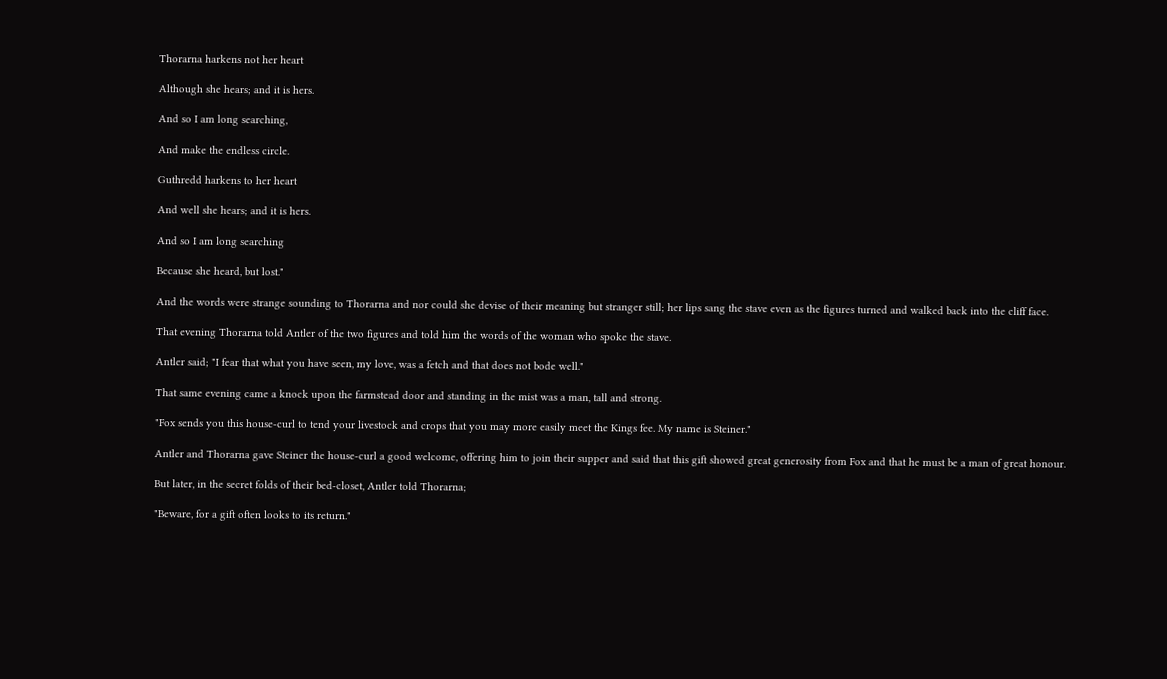Thorarna harkens not her heart

Although she hears; and it is hers.

And so I am long searching,

And make the endless circle.

Guthredd harkens to her heart

And well she hears; and it is hers.

And so I am long searching

Because she heard, but lost."

And the words were strange sounding to Thorarna and nor could she devise of their meaning but stranger still; her lips sang the stave even as the figures turned and walked back into the cliff face.

That evening Thorarna told Antler of the two figures and told him the words of the woman who spoke the stave.

Antler said; "I fear that what you have seen, my love, was a fetch and that does not bode well."

That same evening came a knock upon the farmstead door and standing in the mist was a man, tall and strong.

"Fox sends you this house-curl to tend your livestock and crops that you may more easily meet the Kings fee. My name is Steiner."

Antler and Thorarna gave Steiner the house-curl a good welcome, offering him to join their supper and said that this gift showed great generosity from Fox and that he must be a man of great honour.

But later, in the secret folds of their bed-closet, Antler told Thorarna;

"Beware, for a gift often looks to its return."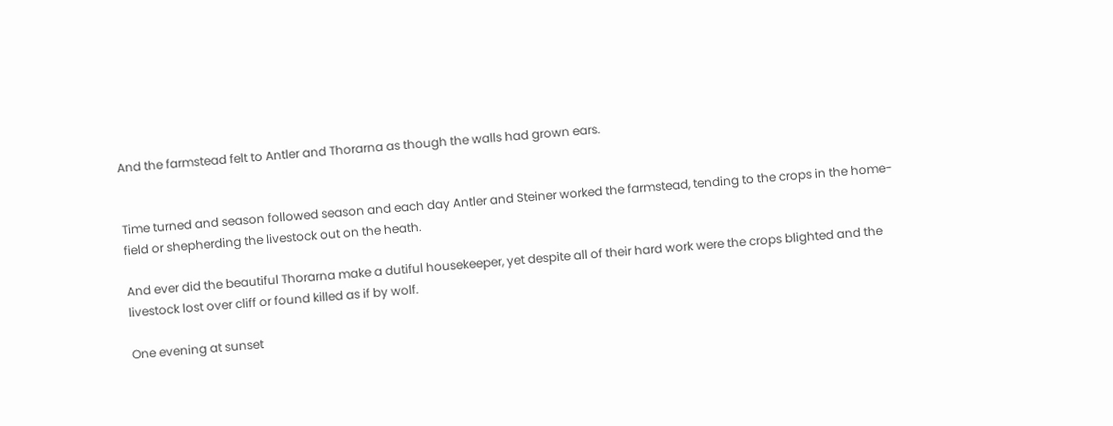And the farmstead felt to Antler and Thorarna as though the walls had grown ears.


Time turned and season followed season and each day Antler and Steiner worked the farmstead, tending to the crops in the home-field or shepherding the livestock out on the heath.

And ever did the beautiful Thorarna make a dutiful housekeeper, yet despite all of their hard work were the crops blighted and the livestock lost over cliff or found killed as if by wolf.

One evening at sunset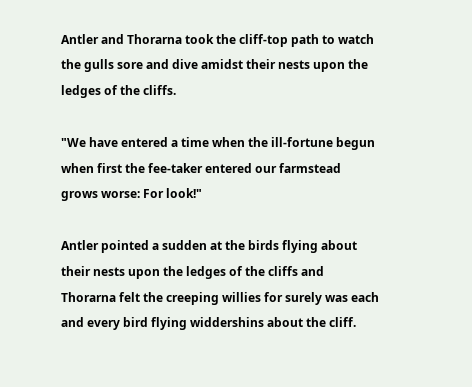Antler and Thorarna took the cliff-top path to watch the gulls sore and dive amidst their nests upon the ledges of the cliffs.

"We have entered a time when the ill-fortune begun when first the fee-taker entered our farmstead grows worse: For look!"

Antler pointed a sudden at the birds flying about their nests upon the ledges of the cliffs and Thorarna felt the creeping willies for surely was each and every bird flying widdershins about the cliff.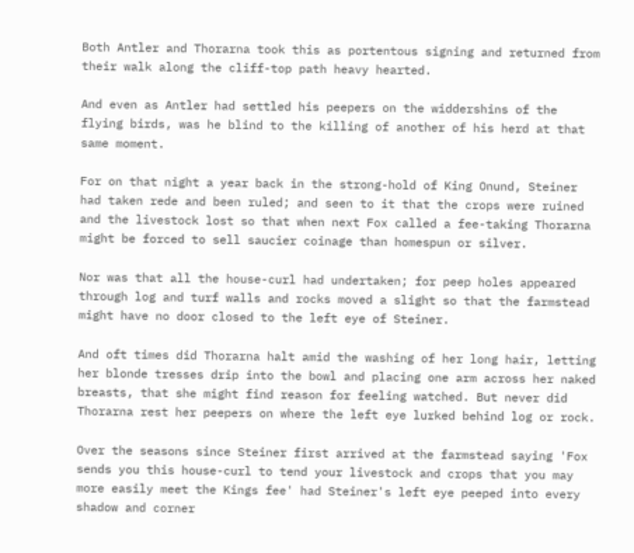Both Antler and Thorarna took this as portentous signing and returned from their walk along the cliff-top path heavy hearted.

And even as Antler had settled his peepers on the widdershins of the flying birds, was he blind to the killing of another of his herd at that same moment.

For on that night a year back in the strong-hold of King Onund, Steiner had taken rede and been ruled; and seen to it that the crops were ruined and the livestock lost so that when next Fox called a fee-taking Thorarna might be forced to sell saucier coinage than homespun or silver.

Nor was that all the house-curl had undertaken; for peep holes appeared through log and turf walls and rocks moved a slight so that the farmstead might have no door closed to the left eye of Steiner.

And oft times did Thorarna halt amid the washing of her long hair, letting her blonde tresses drip into the bowl and placing one arm across her naked breasts, that she might find reason for feeling watched. But never did Thorarna rest her peepers on where the left eye lurked behind log or rock.

Over the seasons since Steiner first arrived at the farmstead saying 'Fox sends you this house-curl to tend your livestock and crops that you may more easily meet the Kings fee' had Steiner's left eye peeped into every shadow and corner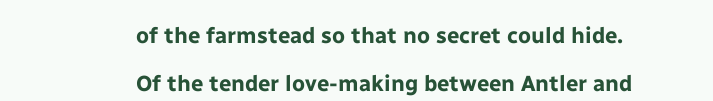of the farmstead so that no secret could hide.

Of the tender love-making between Antler and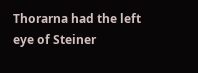Thorarna had the left eye of Steiner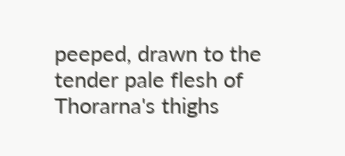peeped, drawn to the tender pale flesh of Thorarna's thighs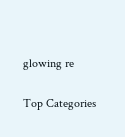glowing re

Top Categories